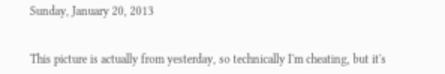Sunday, January 20, 2013


This picture is actually from yesterday, so technically I'm cheating, but it's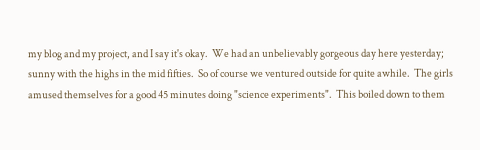my blog and my project, and I say it's okay.  We had an unbelievably gorgeous day here yesterday; sunny with the highs in the mid fifties.  So of course we ventured outside for quite awhile.  The girls amused themselves for a good 45 minutes doing "science experiments".  This boiled down to them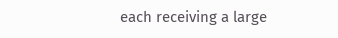each receiving a large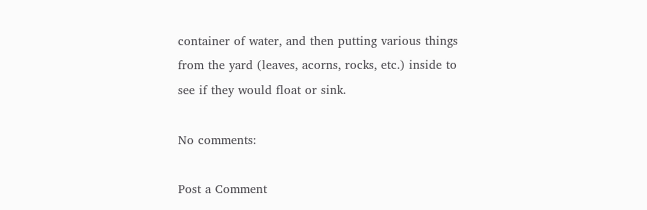container of water, and then putting various things from the yard (leaves, acorns, rocks, etc.) inside to see if they would float or sink.

No comments:

Post a Comment